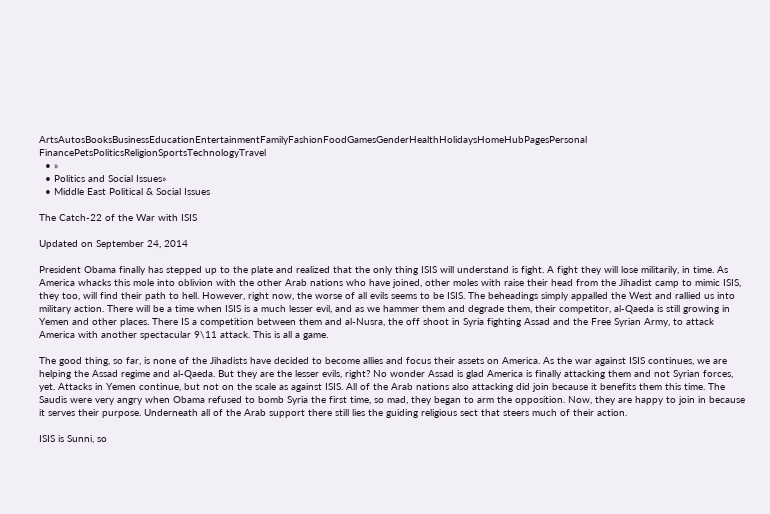ArtsAutosBooksBusinessEducationEntertainmentFamilyFashionFoodGamesGenderHealthHolidaysHomeHubPagesPersonal FinancePetsPoliticsReligionSportsTechnologyTravel
  • »
  • Politics and Social Issues»
  • Middle East Political & Social Issues

The Catch-22 of the War with ISIS

Updated on September 24, 2014

President Obama finally has stepped up to the plate and realized that the only thing ISIS will understand is fight. A fight they will lose militarily, in time. As America whacks this mole into oblivion with the other Arab nations who have joined, other moles with raise their head from the Jihadist camp to mimic ISIS, they too, will find their path to hell. However, right now, the worse of all evils seems to be ISIS. The beheadings simply appalled the West and rallied us into military action. There will be a time when ISIS is a much lesser evil, and as we hammer them and degrade them, their competitor, al-Qaeda is still growing in Yemen and other places. There IS a competition between them and al-Nusra, the off shoot in Syria fighting Assad and the Free Syrian Army, to attack America with another spectacular 9\11 attack. This is all a game.

The good thing, so far, is none of the Jihadists have decided to become allies and focus their assets on America. As the war against ISIS continues, we are helping the Assad regime and al-Qaeda. But they are the lesser evils, right? No wonder Assad is glad America is finally attacking them and not Syrian forces, yet. Attacks in Yemen continue, but not on the scale as against ISIS. All of the Arab nations also attacking did join because it benefits them this time. The Saudis were very angry when Obama refused to bomb Syria the first time, so mad, they began to arm the opposition. Now, they are happy to join in because it serves their purpose. Underneath all of the Arab support there still lies the guiding religious sect that steers much of their action.

ISIS is Sunni, so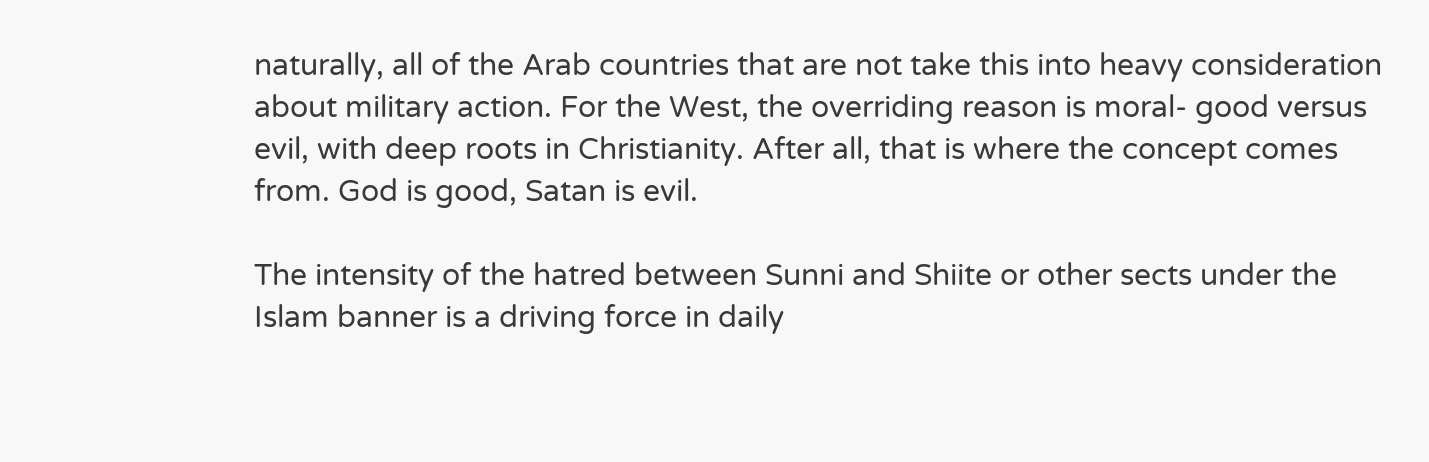naturally, all of the Arab countries that are not take this into heavy consideration about military action. For the West, the overriding reason is moral- good versus evil, with deep roots in Christianity. After all, that is where the concept comes from. God is good, Satan is evil.

The intensity of the hatred between Sunni and Shiite or other sects under the Islam banner is a driving force in daily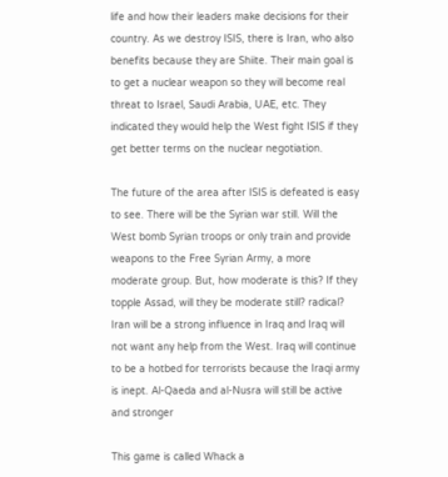life and how their leaders make decisions for their country. As we destroy ISIS, there is Iran, who also benefits because they are Shiite. Their main goal is to get a nuclear weapon so they will become real threat to Israel, Saudi Arabia, UAE, etc. They indicated they would help the West fight ISIS if they get better terms on the nuclear negotiation.

The future of the area after ISIS is defeated is easy to see. There will be the Syrian war still. Will the West bomb Syrian troops or only train and provide weapons to the Free Syrian Army, a more moderate group. But, how moderate is this? If they topple Assad, will they be moderate still? radical? Iran will be a strong influence in Iraq and Iraq will not want any help from the West. Iraq will continue to be a hotbed for terrorists because the Iraqi army is inept. Al-Qaeda and al-Nusra will still be active and stronger

This game is called Whack a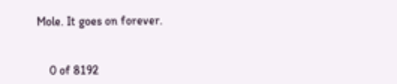Mole. It goes on forever.


    0 of 8192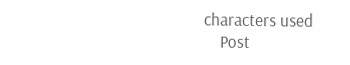characters used
    Post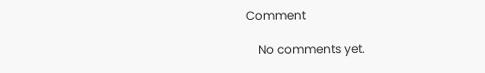Comment

    No comments yet.